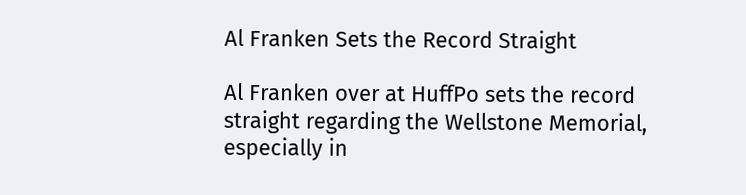Al Franken Sets the Record Straight

Al Franken over at HuffPo sets the record straight regarding the Wellstone Memorial, especially in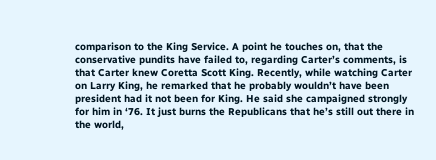comparison to the King Service. A point he touches on, that the conservative pundits have failed to, regarding Carter’s comments, is that Carter knew Coretta Scott King. Recently, while watching Carter on Larry King, he remarked that he probably wouldn’t have been president had it not been for King. He said she campaigned strongly for him in ‘76. It just burns the Republicans that he’s still out there in the world,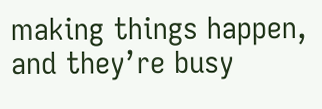making things happen, and they’re busy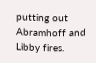putting out Abramhoff and Libby fires.